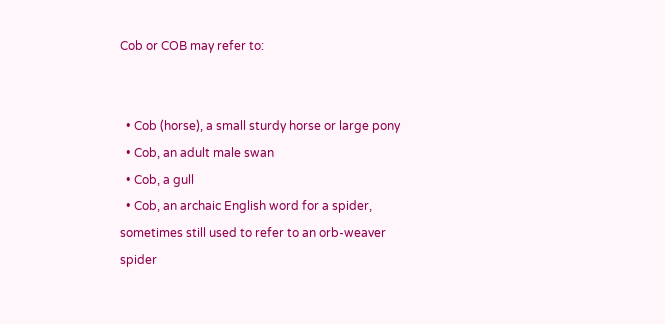Cob or COB may refer to:


  • Cob (horse), a small sturdy horse or large pony
  • Cob, an adult male swan
  • Cob, a gull
  • Cob, an archaic English word for a spider, sometimes still used to refer to an orb-weaver spider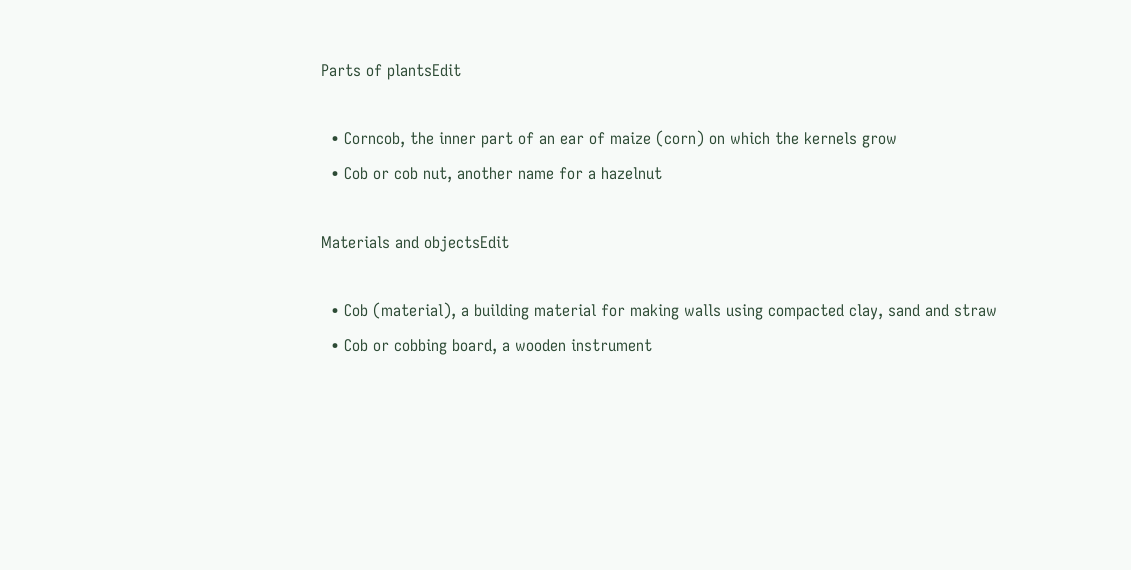Parts of plantsEdit

  • Corncob, the inner part of an ear of maize (corn) on which the kernels grow
  • Cob or cob nut, another name for a hazelnut

Materials and objectsEdit

  • Cob (material), a building material for making walls using compacted clay, sand and straw
  • Cob or cobbing board, a wooden instrument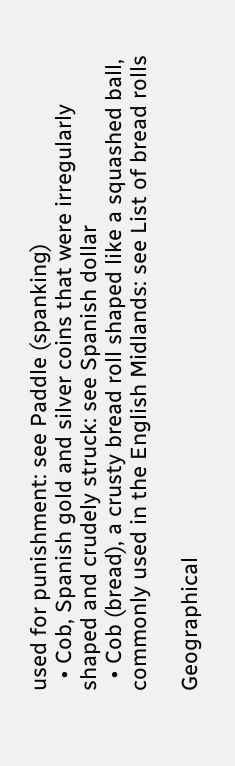used for punishment: see Paddle (spanking)
  • Cob, Spanish gold and silver coins that were irregularly shaped and crudely struck: see Spanish dollar
  • Cob (bread), a crusty bread roll shaped like a squashed ball, commonly used in the English Midlands: see List of bread rolls

Geographical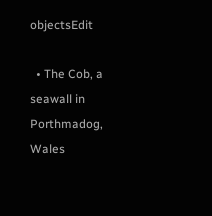objectsEdit

  • The Cob, a seawall in Porthmadog, Wales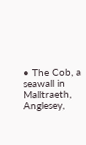• The Cob, a seawall in Malltraeth, Anglesey,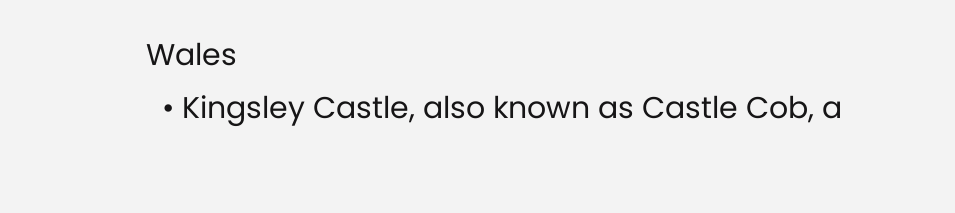Wales
  • Kingsley Castle, also known as Castle Cob, a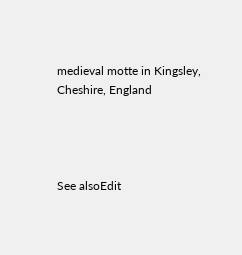medieval motte in Kingsley, Cheshire, England




See alsoEdit